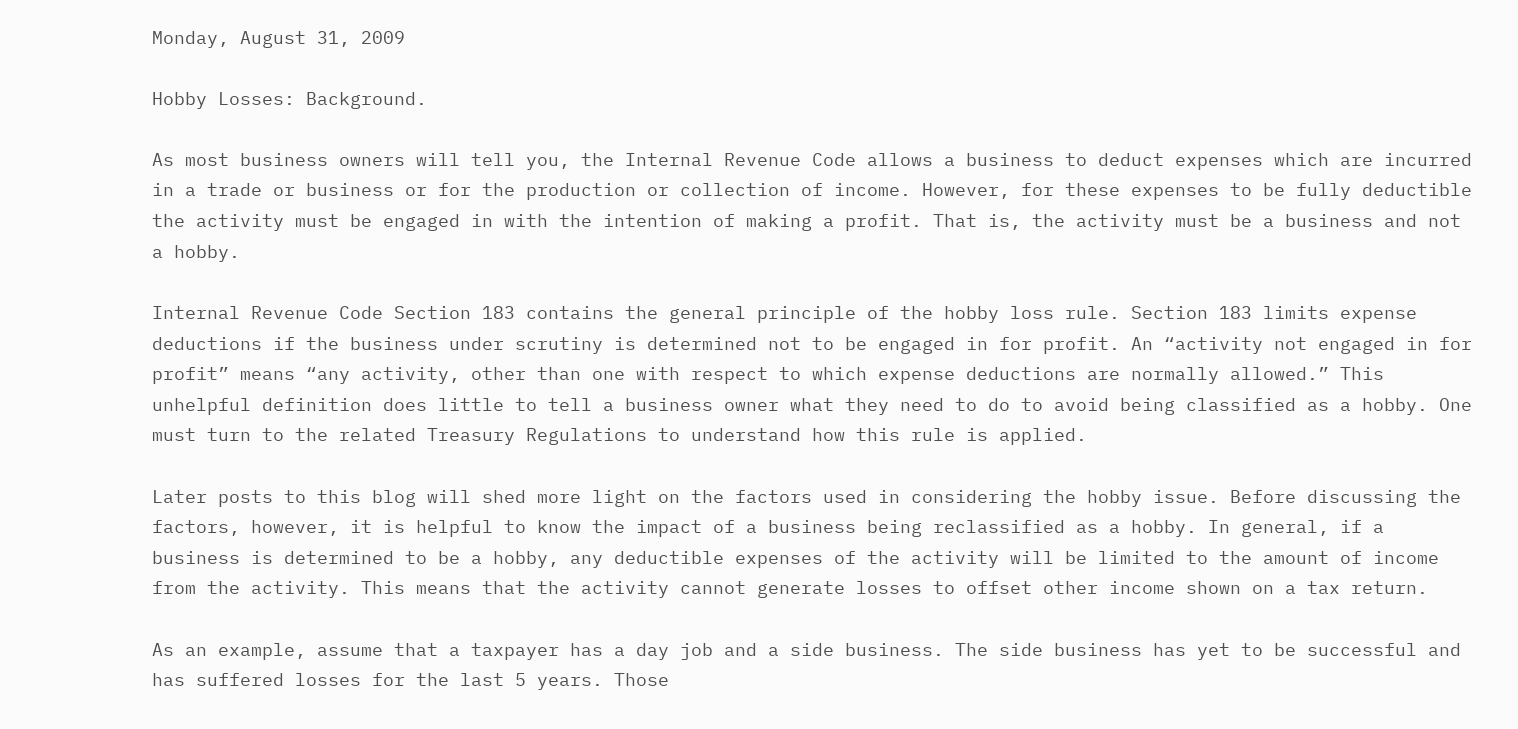Monday, August 31, 2009

Hobby Losses: Background.

As most business owners will tell you, the Internal Revenue Code allows a business to deduct expenses which are incurred in a trade or business or for the production or collection of income. However, for these expenses to be fully deductible the activity must be engaged in with the intention of making a profit. That is, the activity must be a business and not a hobby.

Internal Revenue Code Section 183 contains the general principle of the hobby loss rule. Section 183 limits expense deductions if the business under scrutiny is determined not to be engaged in for profit. An “activity not engaged in for profit” means “any activity, other than one with respect to which expense deductions are normally allowed.” This unhelpful definition does little to tell a business owner what they need to do to avoid being classified as a hobby. One must turn to the related Treasury Regulations to understand how this rule is applied.

Later posts to this blog will shed more light on the factors used in considering the hobby issue. Before discussing the factors, however, it is helpful to know the impact of a business being reclassified as a hobby. In general, if a business is determined to be a hobby, any deductible expenses of the activity will be limited to the amount of income from the activity. This means that the activity cannot generate losses to offset other income shown on a tax return.

As an example, assume that a taxpayer has a day job and a side business. The side business has yet to be successful and has suffered losses for the last 5 years. Those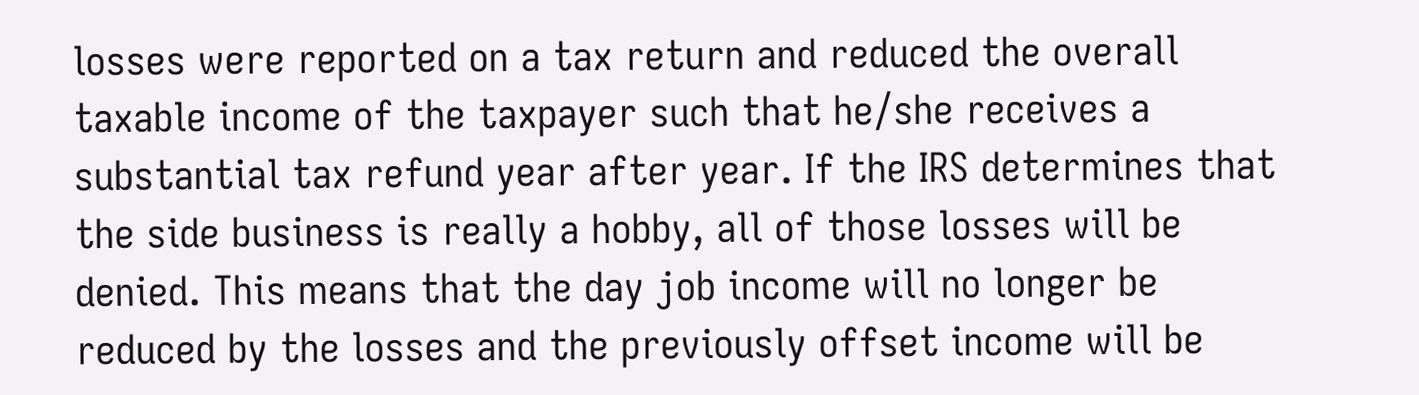losses were reported on a tax return and reduced the overall taxable income of the taxpayer such that he/she receives a substantial tax refund year after year. If the IRS determines that the side business is really a hobby, all of those losses will be denied. This means that the day job income will no longer be reduced by the losses and the previously offset income will be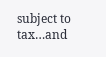subject to tax…and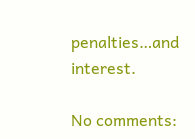penalties…and interest.

No comments: